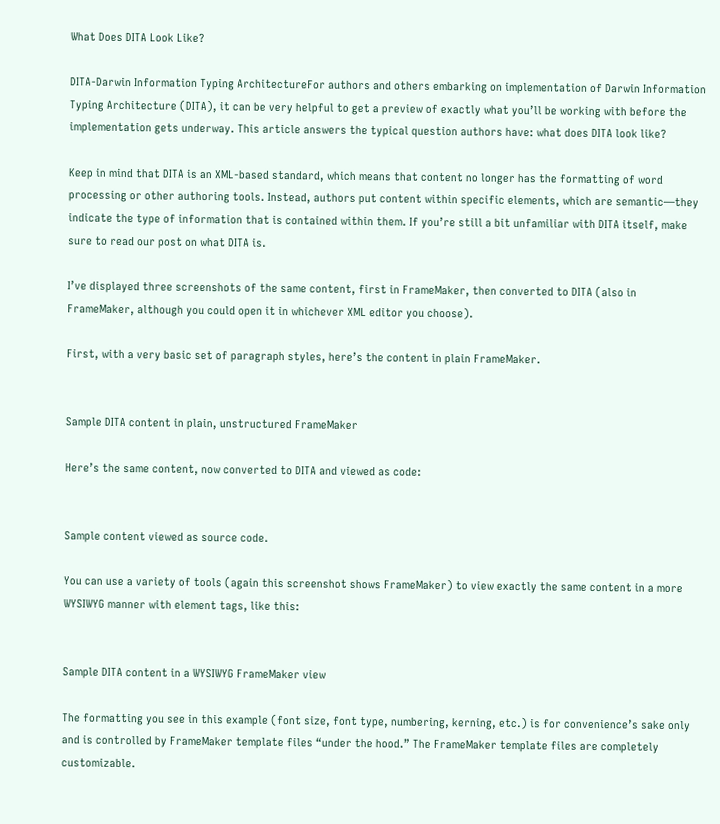What Does DITA Look Like?

DITA-Darwin Information Typing ArchitectureFor authors and others embarking on implementation of Darwin Information Typing Architecture (DITA), it can be very helpful to get a preview of exactly what you’ll be working with before the implementation gets underway. This article answers the typical question authors have: what does DITA look like?

Keep in mind that DITA is an XML-based standard, which means that content no longer has the formatting of word processing or other authoring tools. Instead, authors put content within specific elements, which are semantic—they indicate the type of information that is contained within them. If you’re still a bit unfamiliar with DITA itself, make sure to read our post on what DITA is.

I’ve displayed three screenshots of the same content, first in FrameMaker, then converted to DITA (also in FrameMaker, although you could open it in whichever XML editor you choose).

First, with a very basic set of paragraph styles, here’s the content in plain FrameMaker.


Sample DITA content in plain, unstructured FrameMaker

Here’s the same content, now converted to DITA and viewed as code:


Sample content viewed as source code.

You can use a variety of tools (again this screenshot shows FrameMaker) to view exactly the same content in a more WYSIWYG manner with element tags, like this:


Sample DITA content in a WYSIWYG FrameMaker view

The formatting you see in this example (font size, font type, numbering, kerning, etc.) is for convenience’s sake only and is controlled by FrameMaker template files “under the hood.” The FrameMaker template files are completely customizable.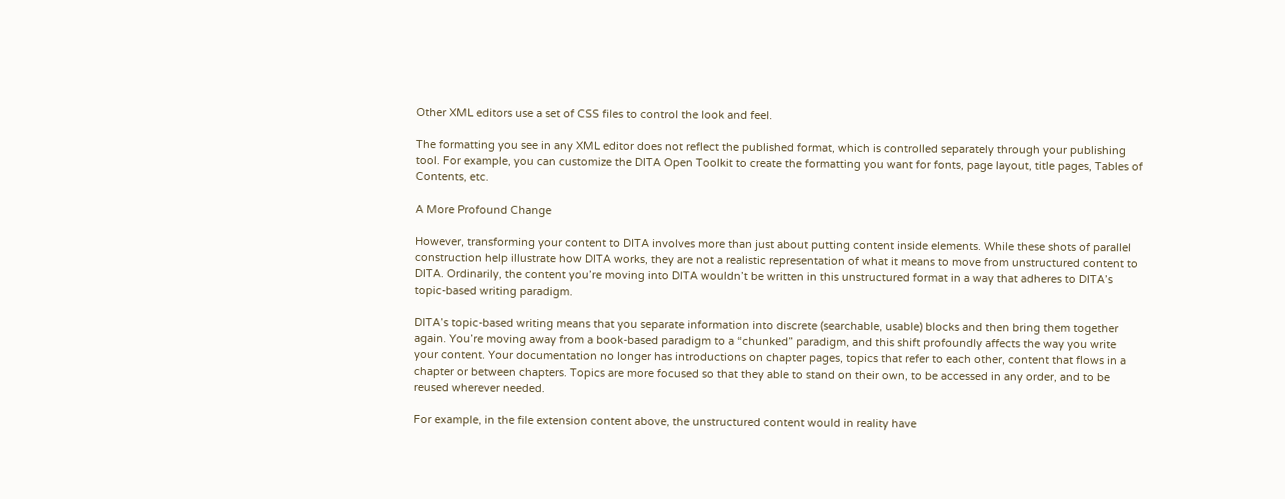Other XML editors use a set of CSS files to control the look and feel.

The formatting you see in any XML editor does not reflect the published format, which is controlled separately through your publishing tool. For example, you can customize the DITA Open Toolkit to create the formatting you want for fonts, page layout, title pages, Tables of Contents, etc.

A More Profound Change

However, transforming your content to DITA involves more than just about putting content inside elements. While these shots of parallel construction help illustrate how DITA works, they are not a realistic representation of what it means to move from unstructured content to DITA. Ordinarily, the content you’re moving into DITA wouldn’t be written in this unstructured format in a way that adheres to DITA’s topic-based writing paradigm.

DITA’s topic-based writing means that you separate information into discrete (searchable, usable) blocks and then bring them together again. You’re moving away from a book-based paradigm to a “chunked” paradigm, and this shift profoundly affects the way you write your content. Your documentation no longer has introductions on chapter pages, topics that refer to each other, content that flows in a chapter or between chapters. Topics are more focused so that they able to stand on their own, to be accessed in any order, and to be reused wherever needed.

For example, in the file extension content above, the unstructured content would in reality have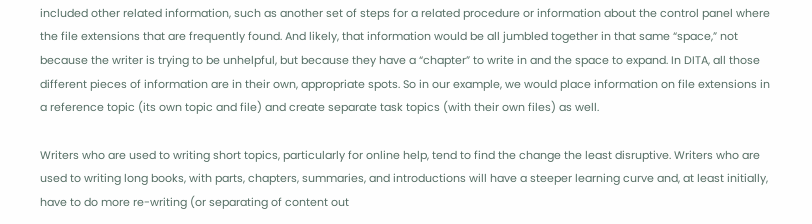included other related information, such as another set of steps for a related procedure or information about the control panel where the file extensions that are frequently found. And likely, that information would be all jumbled together in that same “space,” not because the writer is trying to be unhelpful, but because they have a “chapter” to write in and the space to expand. In DITA, all those different pieces of information are in their own, appropriate spots. So in our example, we would place information on file extensions in a reference topic (its own topic and file) and create separate task topics (with their own files) as well.

Writers who are used to writing short topics, particularly for online help, tend to find the change the least disruptive. Writers who are used to writing long books, with parts, chapters, summaries, and introductions will have a steeper learning curve and, at least initially, have to do more re-writing (or separating of content out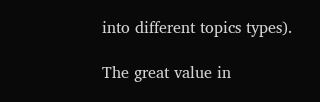into different topics types).

The great value in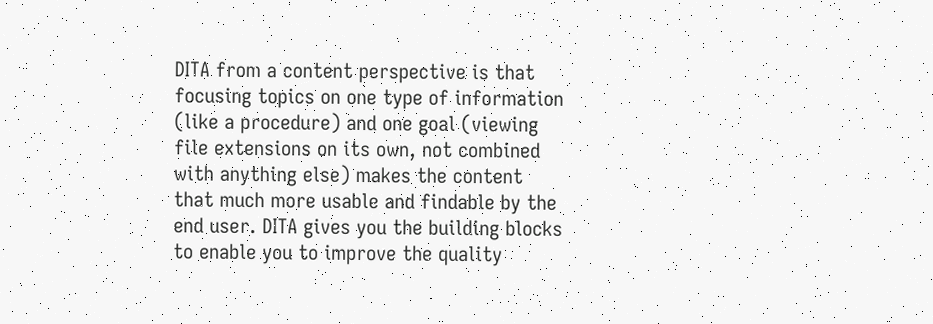DITA from a content perspective is that focusing topics on one type of information (like a procedure) and one goal (viewing file extensions on its own, not combined with anything else) makes the content that much more usable and findable by the end user. DITA gives you the building blocks to enable you to improve the quality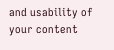and usability of your content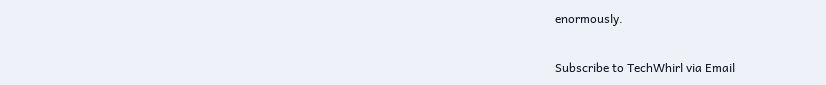enormously.

Subscribe to TechWhirl via Email